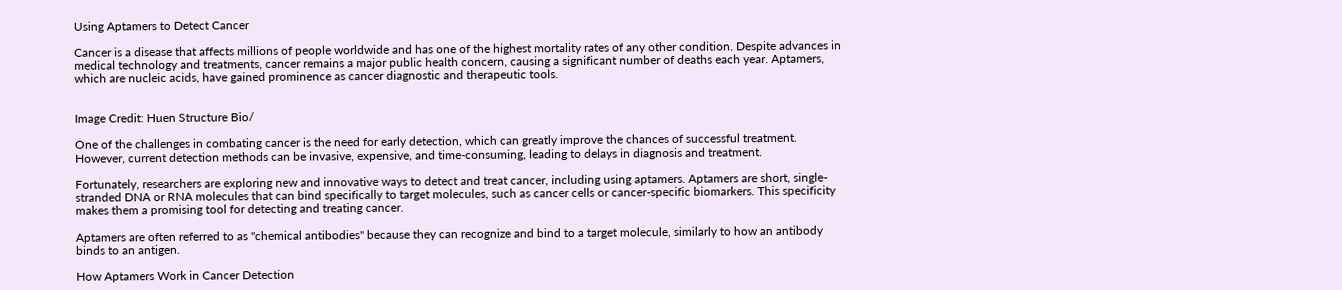Using Aptamers to Detect Cancer

Cancer is a disease that affects millions of people worldwide and has one of the highest mortality rates of any other condition. Despite advances in medical technology and treatments, cancer remains a major public health concern, causing a significant number of deaths each year. Aptamers, which are nucleic acids, have gained prominence as cancer diagnostic and therapeutic tools.


Image Credit: Huen Structure Bio/

One of the challenges in combating cancer is the need for early detection, which can greatly improve the chances of successful treatment. However, current detection methods can be invasive, expensive, and time-consuming, leading to delays in diagnosis and treatment.

Fortunately, researchers are exploring new and innovative ways to detect and treat cancer, including using aptamers. Aptamers are short, single-stranded DNA or RNA molecules that can bind specifically to target molecules, such as cancer cells or cancer-specific biomarkers. This specificity makes them a promising tool for detecting and treating cancer.

Aptamers are often referred to as "chemical antibodies" because they can recognize and bind to a target molecule, similarly to how an antibody binds to an antigen.

How Aptamers Work in Cancer Detection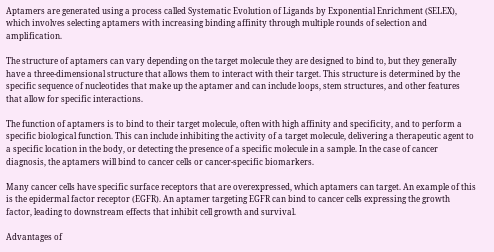Aptamers are generated using a process called Systematic Evolution of Ligands by Exponential Enrichment (SELEX), which involves selecting aptamers with increasing binding affinity through multiple rounds of selection and amplification.

The structure of aptamers can vary depending on the target molecule they are designed to bind to, but they generally have a three-dimensional structure that allows them to interact with their target. This structure is determined by the specific sequence of nucleotides that make up the aptamer and can include loops, stem structures, and other features that allow for specific interactions.

The function of aptamers is to bind to their target molecule, often with high affinity and specificity, and to perform a specific biological function. This can include inhibiting the activity of a target molecule, delivering a therapeutic agent to a specific location in the body, or detecting the presence of a specific molecule in a sample. In the case of cancer diagnosis, the aptamers will bind to cancer cells or cancer-specific biomarkers.

Many cancer cells have specific surface receptors that are overexpressed, which aptamers can target. An example of this is the epidermal factor receptor (EGFR). An aptamer targeting EGFR can bind to cancer cells expressing the growth factor, leading to downstream effects that inhibit cell growth and survival.

Advantages of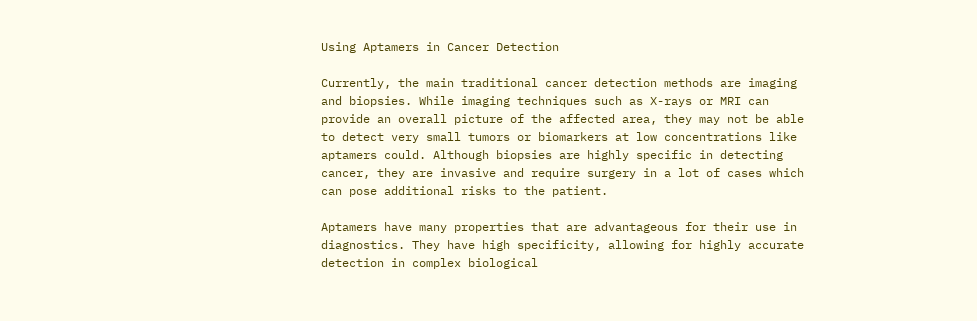Using Aptamers in Cancer Detection

Currently, the main traditional cancer detection methods are imaging and biopsies. While imaging techniques such as X-rays or MRI can provide an overall picture of the affected area, they may not be able to detect very small tumors or biomarkers at low concentrations like aptamers could. Although biopsies are highly specific in detecting cancer, they are invasive and require surgery in a lot of cases which can pose additional risks to the patient.

Aptamers have many properties that are advantageous for their use in diagnostics. They have high specificity, allowing for highly accurate detection in complex biological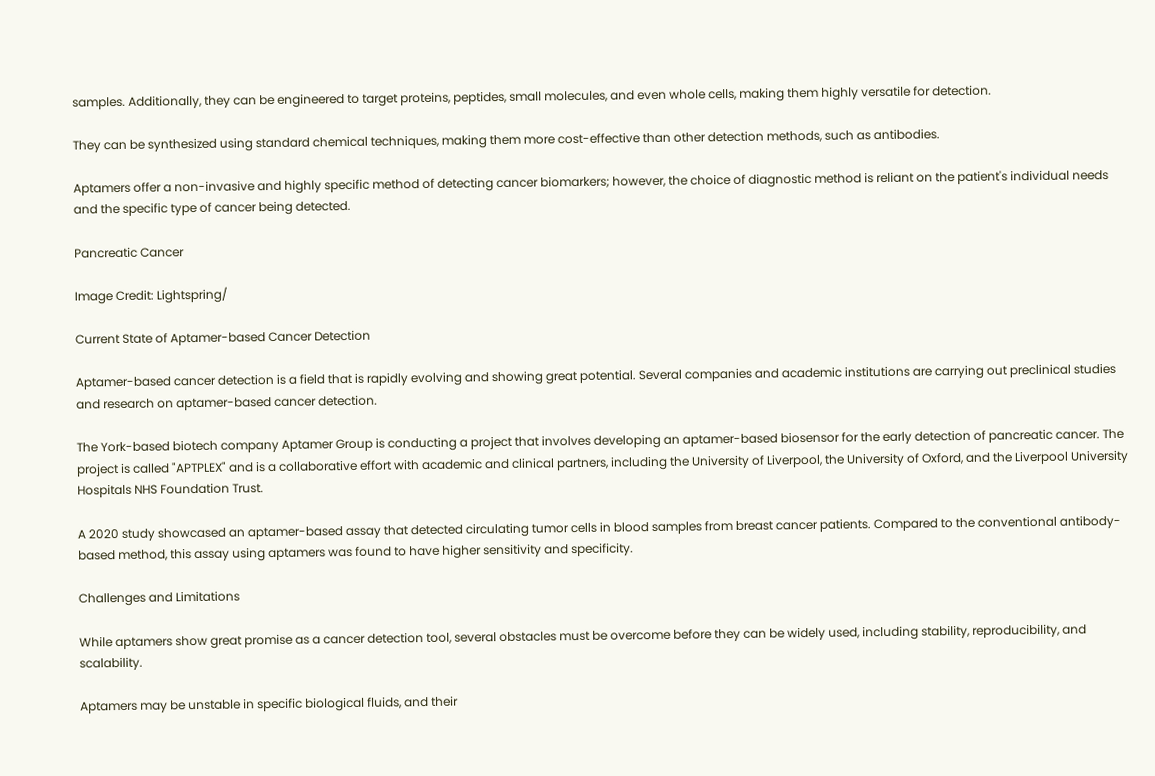samples. Additionally, they can be engineered to target proteins, peptides, small molecules, and even whole cells, making them highly versatile for detection.

They can be synthesized using standard chemical techniques, making them more cost-effective than other detection methods, such as antibodies.

Aptamers offer a non-invasive and highly specific method of detecting cancer biomarkers; however, the choice of diagnostic method is reliant on the patient's individual needs and the specific type of cancer being detected.

Pancreatic Cancer

Image Credit: Lightspring/

Current State of Aptamer-based Cancer Detection

Aptamer-based cancer detection is a field that is rapidly evolving and showing great potential. Several companies and academic institutions are carrying out preclinical studies and research on aptamer-based cancer detection.

The York-based biotech company Aptamer Group is conducting a project that involves developing an aptamer-based biosensor for the early detection of pancreatic cancer. The project is called "APTPLEX" and is a collaborative effort with academic and clinical partners, including the University of Liverpool, the University of Oxford, and the Liverpool University Hospitals NHS Foundation Trust.

A 2020 study showcased an aptamer-based assay that detected circulating tumor cells in blood samples from breast cancer patients. Compared to the conventional antibody-based method, this assay using aptamers was found to have higher sensitivity and specificity.

Challenges and Limitations

While aptamers show great promise as a cancer detection tool, several obstacles must be overcome before they can be widely used, including stability, reproducibility, and scalability.

Aptamers may be unstable in specific biological fluids, and their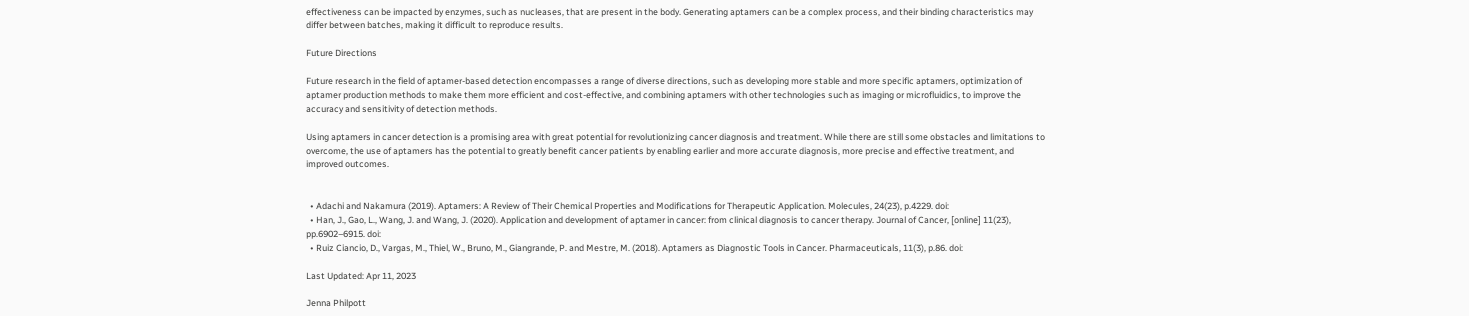effectiveness can be impacted by enzymes, such as nucleases, that are present in the body. Generating aptamers can be a complex process, and their binding characteristics may differ between batches, making it difficult to reproduce results.

Future Directions

Future research in the field of aptamer-based detection encompasses a range of diverse directions, such as developing more stable and more specific aptamers, optimization of aptamer production methods to make them more efficient and cost-effective, and combining aptamers with other technologies such as imaging or microfluidics, to improve the accuracy and sensitivity of detection methods.

Using aptamers in cancer detection is a promising area with great potential for revolutionizing cancer diagnosis and treatment. While there are still some obstacles and limitations to overcome, the use of aptamers has the potential to greatly benefit cancer patients by enabling earlier and more accurate diagnosis, more precise and effective treatment, and improved outcomes.


  • Adachi and Nakamura (2019). Aptamers: A Review of Their Chemical Properties and Modifications for Therapeutic Application. Molecules, 24(23), p.4229. doi:
  • Han, J., Gao, L., Wang, J. and Wang, J. (2020). Application and development of aptamer in cancer: from clinical diagnosis to cancer therapy. Journal of Cancer, [online] 11(23), pp.6902–6915. doi:
  • Ruiz Ciancio, D., Vargas, M., Thiel, W., Bruno, M., Giangrande, P. and Mestre, M. (2018). Aptamers as Diagnostic Tools in Cancer. Pharmaceuticals, 11(3), p.86. doi:

Last Updated: Apr 11, 2023

Jenna Philpott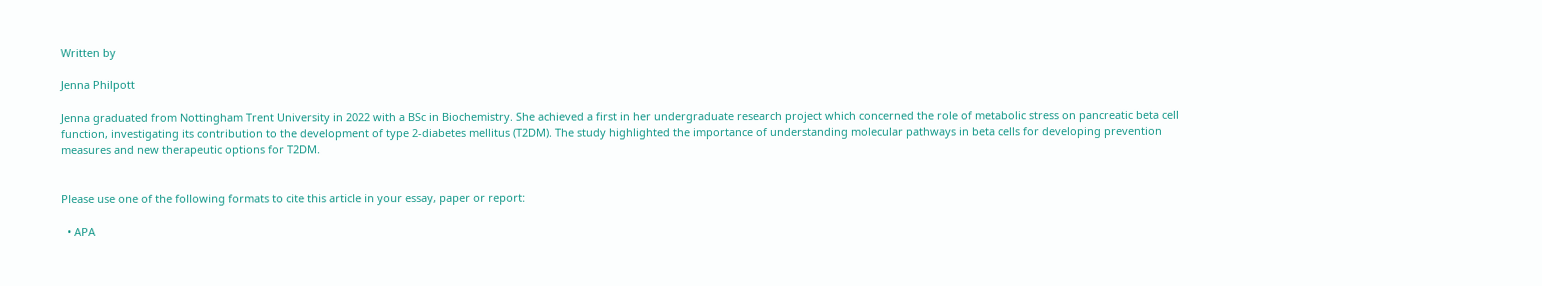Written by

Jenna Philpott

Jenna graduated from Nottingham Trent University in 2022 with a BSc in Biochemistry. She achieved a first in her undergraduate research project which concerned the role of metabolic stress on pancreatic beta cell function, investigating its contribution to the development of type 2-diabetes mellitus (T2DM). The study highlighted the importance of understanding molecular pathways in beta cells for developing prevention measures and new therapeutic options for T2DM.


Please use one of the following formats to cite this article in your essay, paper or report:

  • APA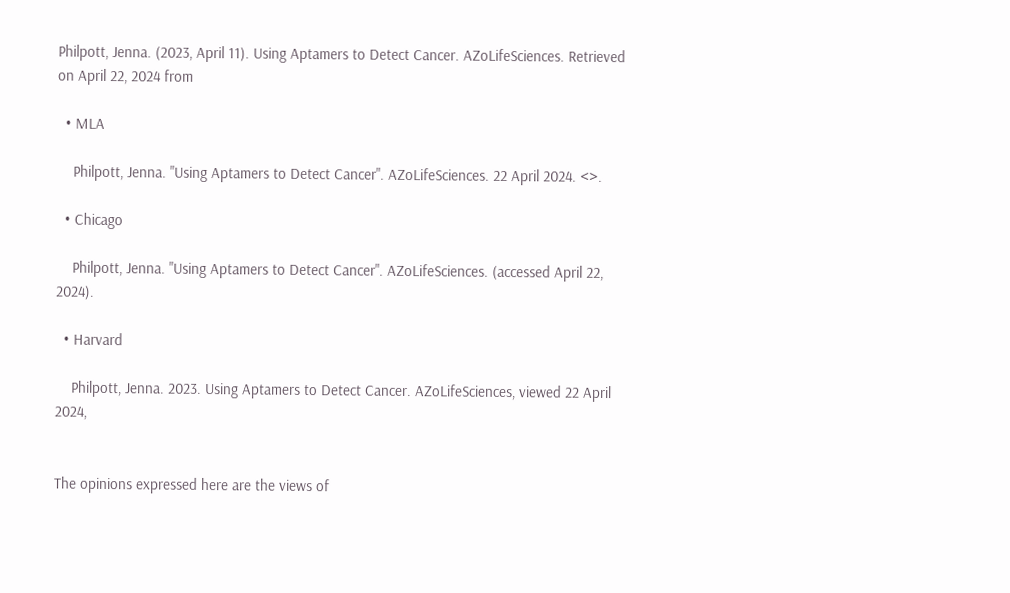Philpott, Jenna. (2023, April 11). Using Aptamers to Detect Cancer. AZoLifeSciences. Retrieved on April 22, 2024 from

  • MLA

    Philpott, Jenna. "Using Aptamers to Detect Cancer". AZoLifeSciences. 22 April 2024. <>.

  • Chicago

    Philpott, Jenna. "Using Aptamers to Detect Cancer". AZoLifeSciences. (accessed April 22, 2024).

  • Harvard

    Philpott, Jenna. 2023. Using Aptamers to Detect Cancer. AZoLifeSciences, viewed 22 April 2024,


The opinions expressed here are the views of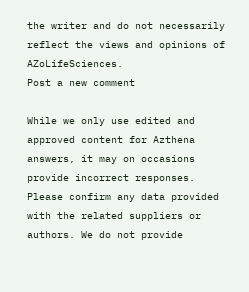the writer and do not necessarily reflect the views and opinions of AZoLifeSciences.
Post a new comment

While we only use edited and approved content for Azthena answers, it may on occasions provide incorrect responses. Please confirm any data provided with the related suppliers or authors. We do not provide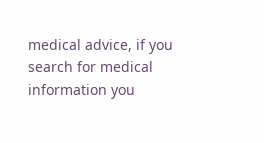medical advice, if you search for medical information you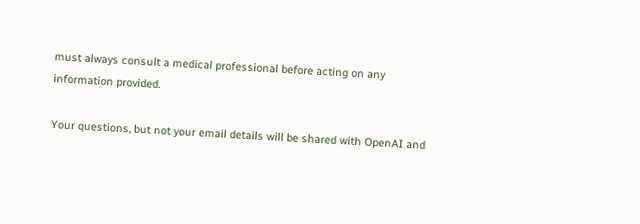must always consult a medical professional before acting on any information provided.

Your questions, but not your email details will be shared with OpenAI and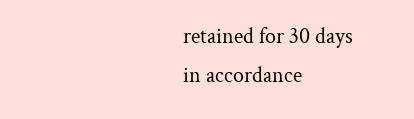retained for 30 days in accordance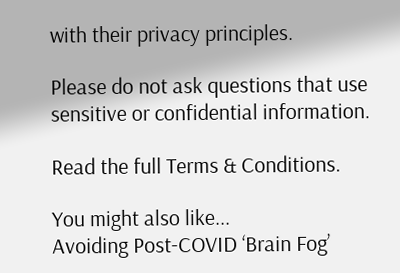with their privacy principles.

Please do not ask questions that use sensitive or confidential information.

Read the full Terms & Conditions.

You might also like...
Avoiding Post-COVID ‘Brain Fog’